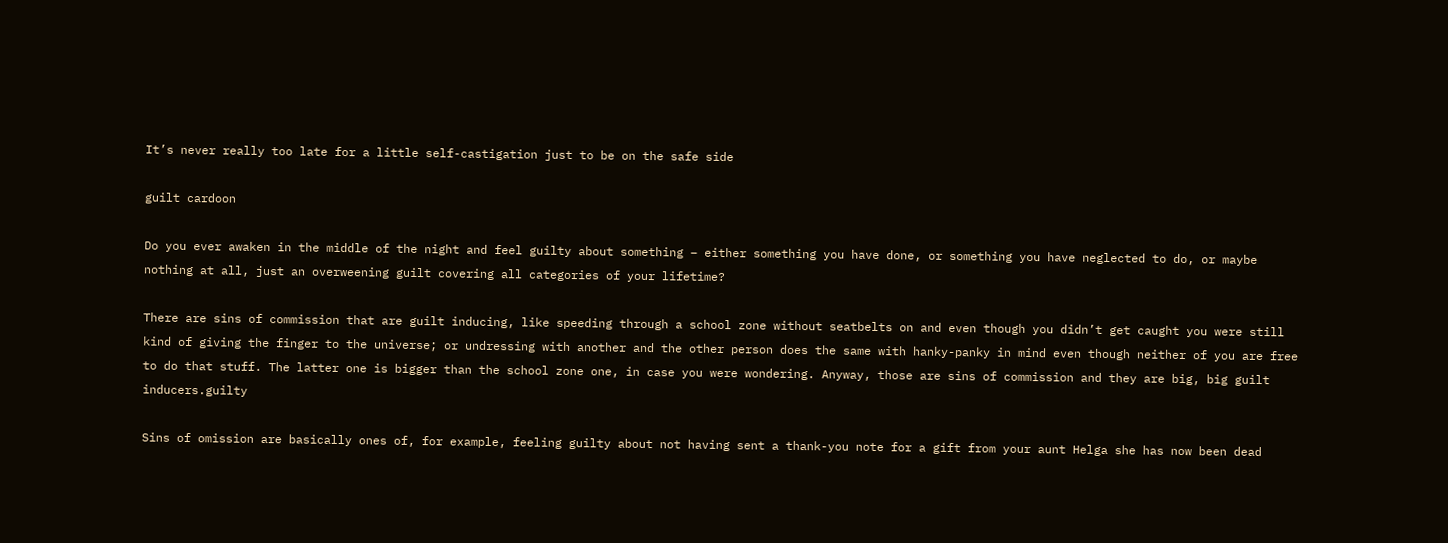It’s never really too late for a little self-castigation just to be on the safe side

guilt cardoon

Do you ever awaken in the middle of the night and feel guilty about something – either something you have done, or something you have neglected to do, or maybe nothing at all, just an overweening guilt covering all categories of your lifetime?

There are sins of commission that are guilt inducing, like speeding through a school zone without seatbelts on and even though you didn’t get caught you were still kind of giving the finger to the universe; or undressing with another and the other person does the same with hanky-panky in mind even though neither of you are free to do that stuff. The latter one is bigger than the school zone one, in case you were wondering. Anyway, those are sins of commission and they are big, big guilt inducers.guilty

Sins of omission are basically ones of, for example, feeling guilty about not having sent a thank-you note for a gift from your aunt Helga she has now been dead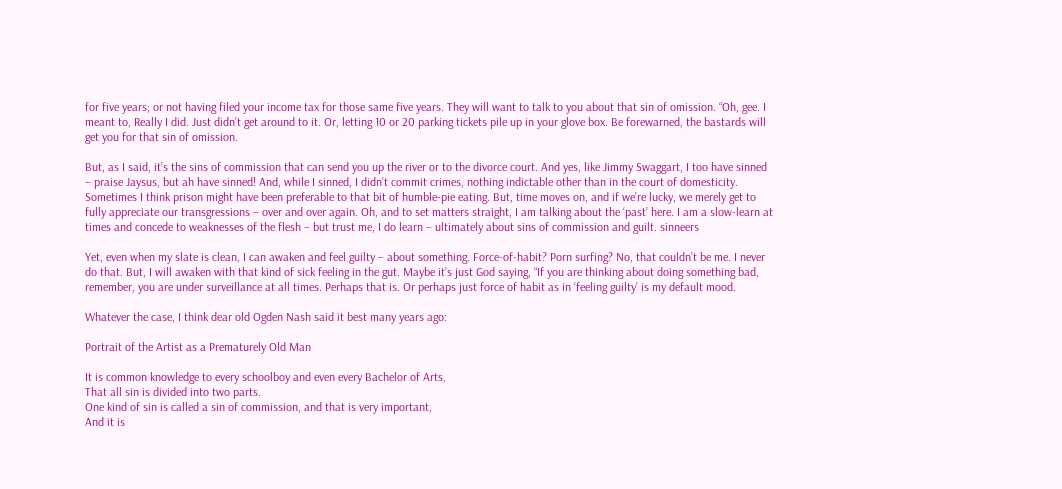for five years; or not having filed your income tax for those same five years. They will want to talk to you about that sin of omission. “Oh, gee. I meant to, Really I did. Just didn’t get around to it. Or, letting 10 or 20 parking tickets pile up in your glove box. Be forewarned, the bastards will get you for that sin of omission.

But, as I said, it’s the sins of commission that can send you up the river or to the divorce court. And yes, like Jimmy Swaggart, I too have sinned – praise Jaysus, but ah have sinned! And, while I sinned, I didn’t commit crimes, nothing indictable other than in the court of domesticity. Sometimes I think prison might have been preferable to that bit of humble-pie eating. But, time moves on, and if we’re lucky, we merely get to fully appreciate our transgressions – over and over again. Oh, and to set matters straight, I am talking about the ‘past’ here. I am a slow-learn at times and concede to weaknesses of the flesh – but trust me, I do learn – ultimately about sins of commission and guilt. sinneers

Yet, even when my slate is clean, I can awaken and feel guilty – about something. Force-of-habit? Porn surfing? No, that couldn’t be me. I never do that. But, I will awaken with that kind of sick feeling in the gut. Maybe it’s just God saying, “If you are thinking about doing something bad, remember, you are under surveillance at all times. Perhaps that is. Or perhaps just force of habit as in ‘feeling guilty’ is my default mood.

Whatever the case, I think dear old Ogden Nash said it best many years ago:

Portrait of the Artist as a Prematurely Old Man

It is common knowledge to every schoolboy and even every Bachelor of Arts,
That all sin is divided into two parts.
One kind of sin is called a sin of commission, and that is very important,
And it is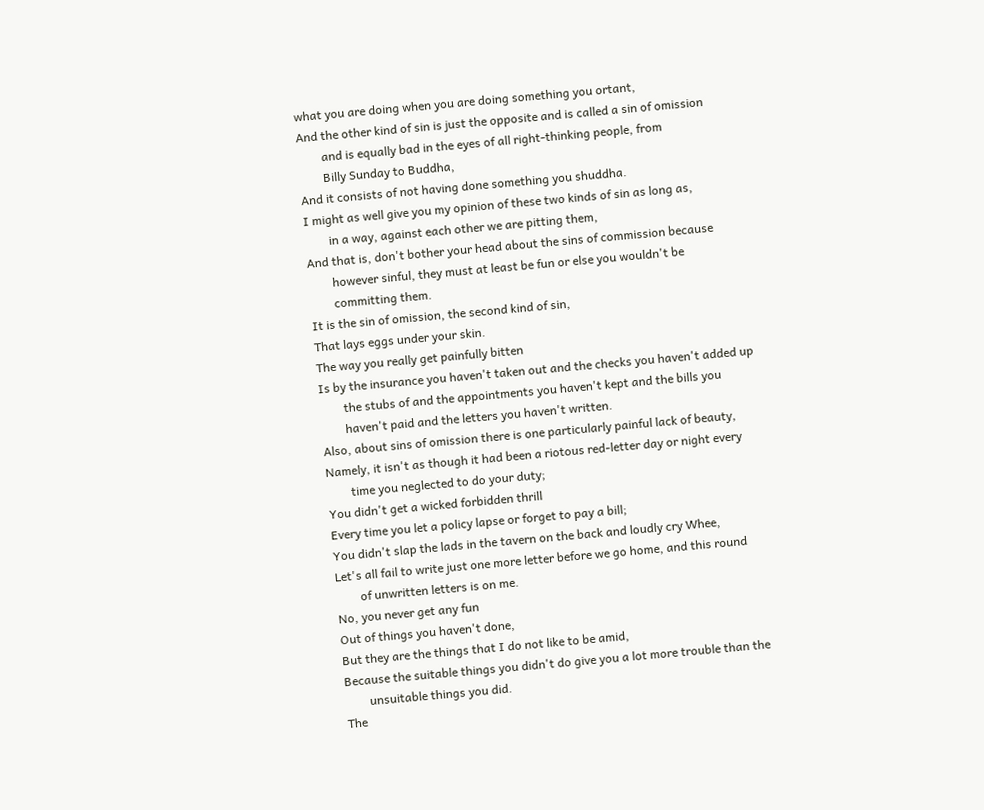what you are doing when you are doing something you ortant,
And the other kind of sin is just the opposite and is called a sin of omission
        and is equally bad in the eyes of all right-thinking people, from
        Billy Sunday to Buddha,
And it consists of not having done something you shuddha.
I might as well give you my opinion of these two kinds of sin as long as,
        in a way, against each other we are pitting them,
And that is, don't bother your head about the sins of commission because
        however sinful, they must at least be fun or else you wouldn't be
        committing them.
It is the sin of omission, the second kind of sin,
That lays eggs under your skin.
The way you really get painfully bitten
Is by the insurance you haven't taken out and the checks you haven't added up
        the stubs of and the appointments you haven't kept and the bills you
        haven't paid and the letters you haven't written.
Also, about sins of omission there is one particularly painful lack of beauty,
Namely, it isn't as though it had been a riotous red-letter day or night every
        time you neglected to do your duty;
You didn't get a wicked forbidden thrill
Every time you let a policy lapse or forget to pay a bill;
You didn't slap the lads in the tavern on the back and loudly cry Whee,
Let's all fail to write just one more letter before we go home, and this round
        of unwritten letters is on me.
No, you never get any fun
Out of things you haven't done,
But they are the things that I do not like to be amid,
Because the suitable things you didn't do give you a lot more trouble than the
        unsuitable things you did.
The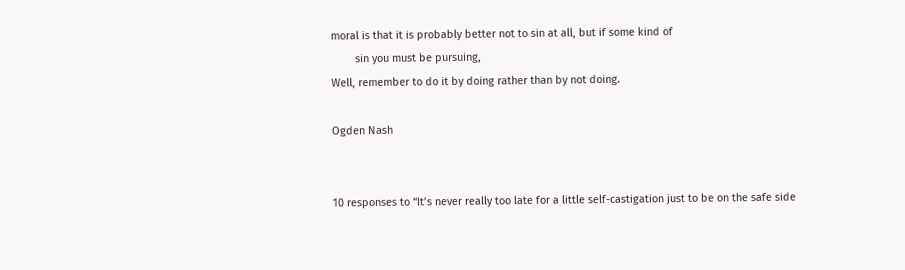moral is that it is probably better not to sin at all, but if some kind of
        sin you must be pursuing,
Well, remember to do it by doing rather than by not doing.

Ogden Nash


10 responses to “It’s never really too late for a little self-castigation just to be on the safe side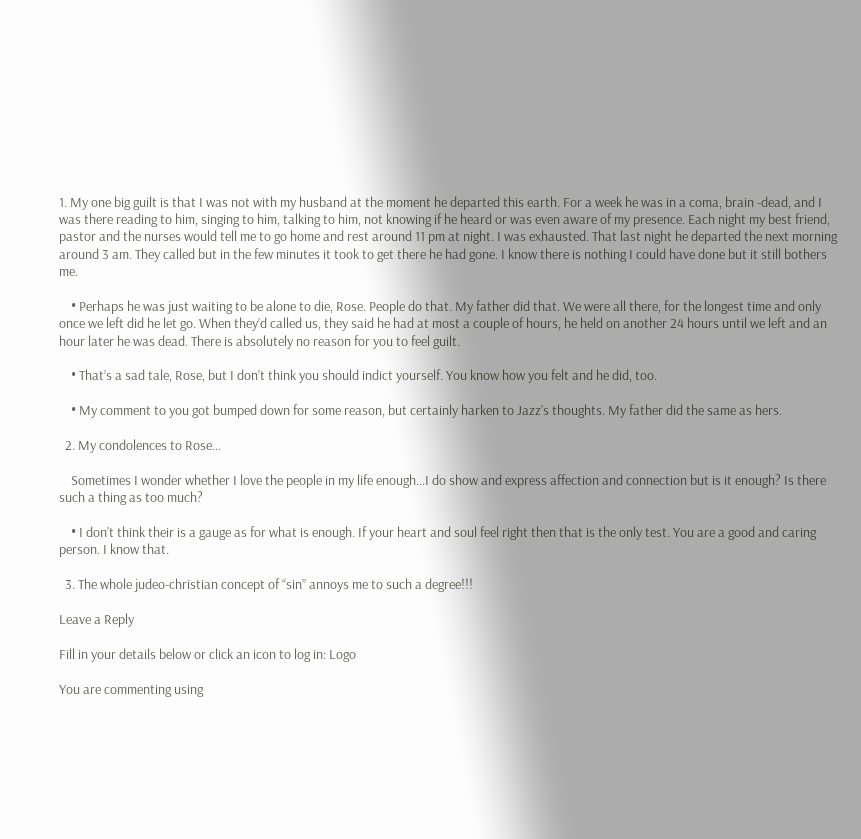1. My one big guilt is that I was not with my husband at the moment he departed this earth. For a week he was in a coma, brain -dead, and I was there reading to him, singing to him, talking to him, not knowing if he heard or was even aware of my presence. Each night my best friend, pastor and the nurses would tell me to go home and rest around 11 pm at night. I was exhausted. That last night he departed the next morning around 3 am. They called but in the few minutes it took to get there he had gone. I know there is nothing I could have done but it still bothers me.

    • Perhaps he was just waiting to be alone to die, Rose. People do that. My father did that. We were all there, for the longest time and only once we left did he let go. When they’d called us, they said he had at most a couple of hours, he held on another 24 hours until we left and an hour later he was dead. There is absolutely no reason for you to feel guilt.

    • That’s a sad tale, Rose, but I don’t think you should indict yourself. You know how you felt and he did, too.

    • My comment to you got bumped down for some reason, but certainly harken to Jazz’s thoughts. My father did the same as hers.

  2. My condolences to Rose…

    Sometimes I wonder whether I love the people in my life enough…I do show and express affection and connection but is it enough? Is there such a thing as too much?

    • I don’t think their is a gauge as for what is enough. If your heart and soul feel right then that is the only test. You are a good and caring person. I know that.

  3. The whole judeo-christian concept of “sin” annoys me to such a degree!!!

Leave a Reply

Fill in your details below or click an icon to log in: Logo

You are commenting using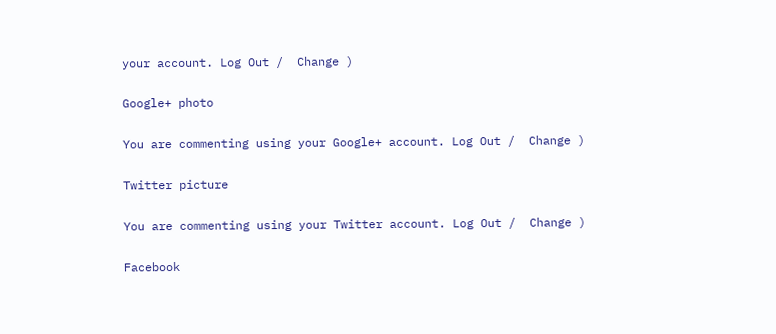your account. Log Out /  Change )

Google+ photo

You are commenting using your Google+ account. Log Out /  Change )

Twitter picture

You are commenting using your Twitter account. Log Out /  Change )

Facebook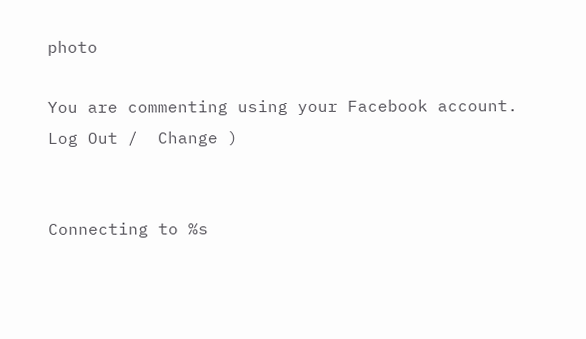photo

You are commenting using your Facebook account. Log Out /  Change )


Connecting to %s